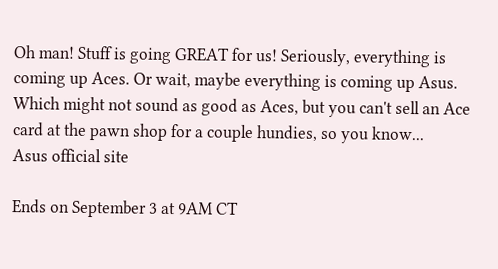Oh man! Stuff is going GREAT for us! Seriously, everything is coming up Aces. Or wait, maybe everything is coming up Asus. Which might not sound as good as Aces, but you can't sell an Ace card at the pawn shop for a couple hundies, so you know...
Asus official site

Ends on September 3 at 9AM CT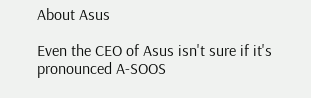About Asus

Even the CEO of Asus isn't sure if it's pronounced A-SOOS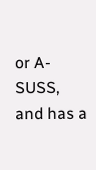or A-SUSS, and has a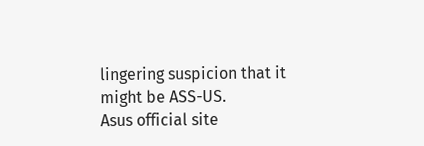lingering suspicion that it might be ASS-US.
Asus official site